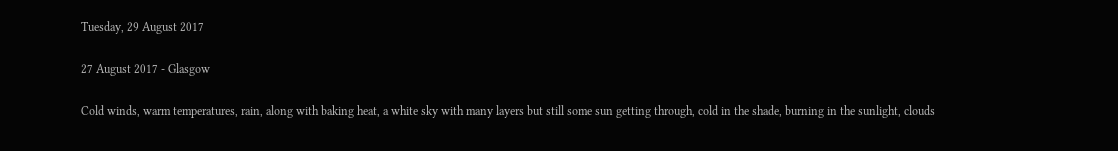Tuesday, 29 August 2017

27 August 2017 - Glasgow

Cold winds, warm temperatures, rain, along with baking heat, a white sky with many layers but still some sun getting through, cold in the shade, burning in the sunlight, clouds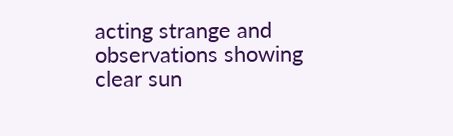acting strange and observations showing clear sun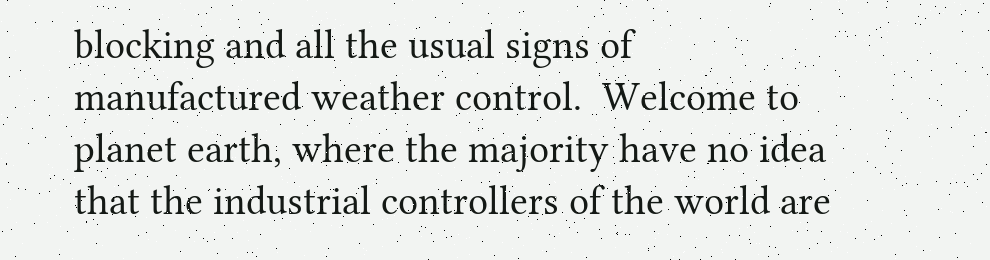blocking and all the usual signs of manufactured weather control.  Welcome to planet earth, where the majority have no idea that the industrial controllers of the world are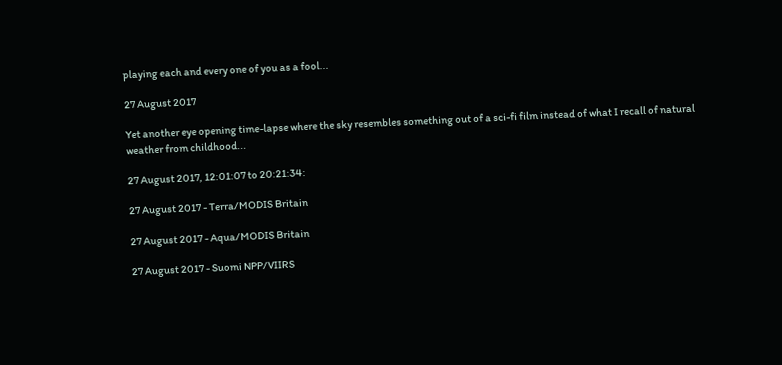playing each and every one of you as a fool...

27 August 2017

Yet another eye opening time-lapse where the sky resembles something out of a sci-fi film instead of what I recall of natural weather from childhood...

27 August 2017, 12:01:07 to 20:21:34:

27 August 2017 - Terra/MODIS Britain

27 August 2017 - Aqua/MODIS Britain

27 August 2017 - Suomi NPP/VIIRS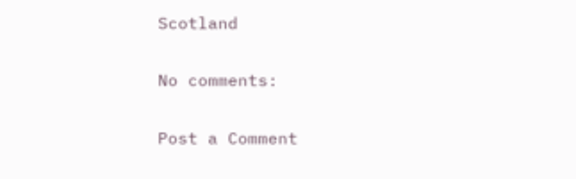Scotland

No comments:

Post a Comment